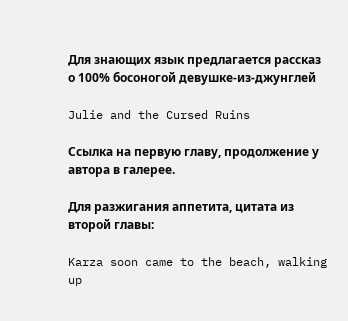Для знающих язык предлагается рассказ о 100% босоногой девушке-из-джунглей

Julie and the Cursed Ruins

Ссылка на первую главу, продолжение у автора в галерее.

Для разжигания аппетита, цитата из второй главы:

Karza soon came to the beach, walking up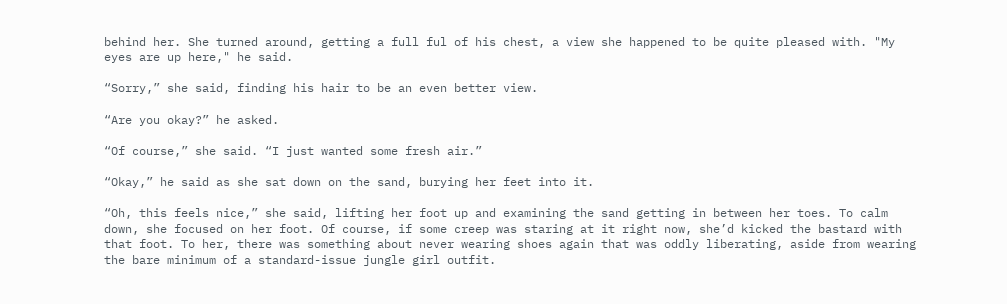behind her. She turned around, getting a full ful of his chest, a view she happened to be quite pleased with. "My eyes are up here," he said.

“Sorry,” she said, finding his hair to be an even better view.

“Are you okay?” he asked.

“Of course,” she said. “I just wanted some fresh air.”

“Okay,” he said as she sat down on the sand, burying her feet into it.

“Oh, this feels nice,” she said, lifting her foot up and examining the sand getting in between her toes. To calm down, she focused on her foot. Of course, if some creep was staring at it right now, she’d kicked the bastard with that foot. To her, there was something about never wearing shoes again that was oddly liberating, aside from wearing the bare minimum of a standard-issue jungle girl outfit.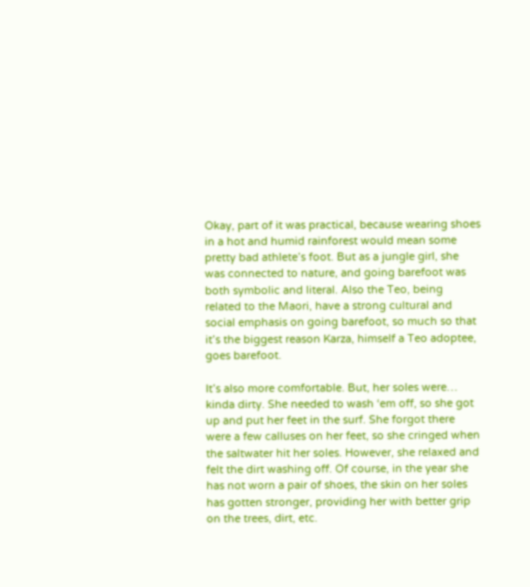Okay, part of it was practical, because wearing shoes in a hot and humid rainforest would mean some pretty bad athlete’s foot. But as a jungle girl, she was connected to nature, and going barefoot was both symbolic and literal. Also the Teo, being related to the Maori, have a strong cultural and social emphasis on going barefoot, so much so that it’s the biggest reason Karza, himself a Teo adoptee, goes barefoot.

It’s also more comfortable. But, her soles were… kinda dirty. She needed to wash ‘em off, so she got up and put her feet in the surf. She forgot there were a few calluses on her feet, so she cringed when the saltwater hit her soles. However, she relaxed and felt the dirt washing off. Of course, in the year she has not worn a pair of shoes, the skin on her soles has gotten stronger, providing her with better grip on the trees, dirt, etc.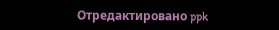Отредактировано ppk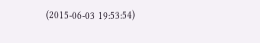(2015-06-03 19:53:54)